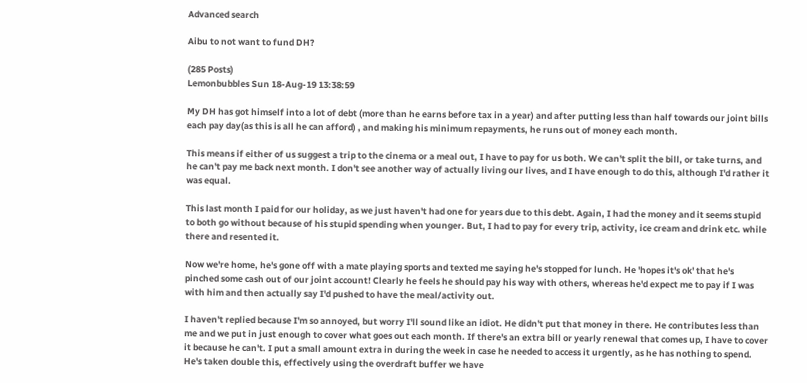Advanced search

Aibu to not want to fund DH?

(285 Posts)
Lemonbubbles Sun 18-Aug-19 13:38:59

My DH has got himself into a lot of debt (more than he earns before tax in a year) and after putting less than half towards our joint bills each pay day(as this is all he can afford) , and making his minimum repayments, he runs out of money each month.

This means if either of us suggest a trip to the cinema or a meal out, I have to pay for us both. We can't split the bill, or take turns, and he can't pay me back next month. I don't see another way of actually living our lives, and I have enough to do this, although I'd rather it was equal.

This last month I paid for our holiday, as we just haven't had one for years due to this debt. Again, I had the money and it seems stupid to both go without because of his stupid spending when younger. But, I had to pay for every trip, activity, ice cream and drink etc. while there and resented it.

Now we're home, he's gone off with a mate playing sports and texted me saying he's stopped for lunch. He 'hopes it's ok' that he's pinched some cash out of our joint account! Clearly he feels he should pay his way with others, whereas he'd expect me to pay if I was with him and then actually say I'd pushed to have the meal/activity out.

I haven't replied because I'm so annoyed, but worry I'll sound like an idiot. He didn't put that money in there. He contributes less than me and we put in just enough to cover what goes out each month. If there's an extra bill or yearly renewal that comes up, I have to cover it because he can't. I put a small amount extra in during the week in case he needed to access it urgently, as he has nothing to spend. He's taken double this, effectively using the overdraft buffer we have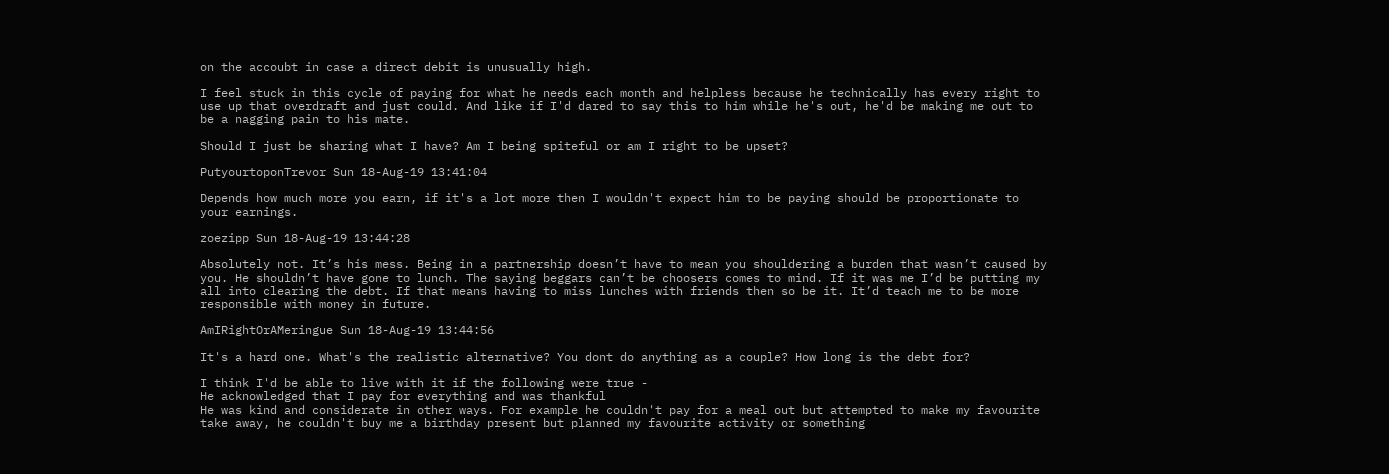on the accoubt in case a direct debit is unusually high.

I feel stuck in this cycle of paying for what he needs each month and helpless because he technically has every right to use up that overdraft and just could. And like if I'd dared to say this to him while he's out, he'd be making me out to be a nagging pain to his mate.

Should I just be sharing what I have? Am I being spiteful or am I right to be upset?

PutyourtoponTrevor Sun 18-Aug-19 13:41:04

Depends how much more you earn, if it's a lot more then I wouldn't expect him to be paying should be proportionate to your earnings.

zoezipp Sun 18-Aug-19 13:44:28

Absolutely not. It’s his mess. Being in a partnership doesn’t have to mean you shouldering a burden that wasn’t caused by you. He shouldn’t have gone to lunch. The saying beggars can’t be choosers comes to mind. If it was me I’d be putting my all into clearing the debt. If that means having to miss lunches with friends then so be it. It’d teach me to be more responsible with money in future.

AmIRightOrAMeringue Sun 18-Aug-19 13:44:56

It's a hard one. What's the realistic alternative? You dont do anything as a couple? How long is the debt for?

I think I'd be able to live with it if the following were true -
He acknowledged that I pay for everything and was thankful
He was kind and considerate in other ways. For example he couldn't pay for a meal out but attempted to make my favourite take away, he couldn't buy me a birthday present but planned my favourite activity or something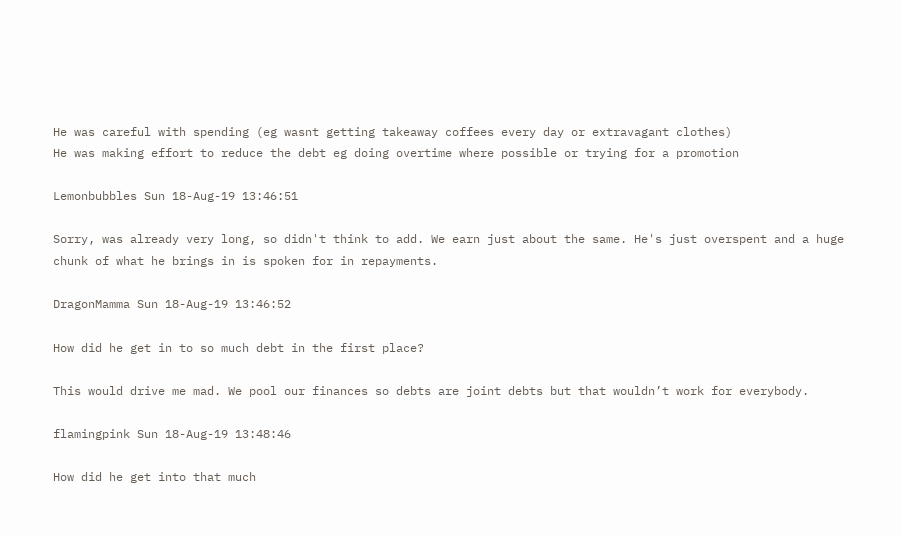He was careful with spending (eg wasnt getting takeaway coffees every day or extravagant clothes)
He was making effort to reduce the debt eg doing overtime where possible or trying for a promotion

Lemonbubbles Sun 18-Aug-19 13:46:51

Sorry, was already very long, so didn't think to add. We earn just about the same. He's just overspent and a huge chunk of what he brings in is spoken for in repayments.

DragonMamma Sun 18-Aug-19 13:46:52

How did he get in to so much debt in the first place?

This would drive me mad. We pool our finances so debts are joint debts but that wouldn’t work for everybody.

flamingpink Sun 18-Aug-19 13:48:46

How did he get into that much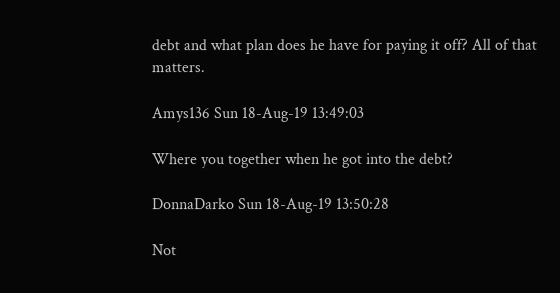debt and what plan does he have for paying it off? All of that matters.

Amys136 Sun 18-Aug-19 13:49:03

Where you together when he got into the debt?

DonnaDarko Sun 18-Aug-19 13:50:28

Not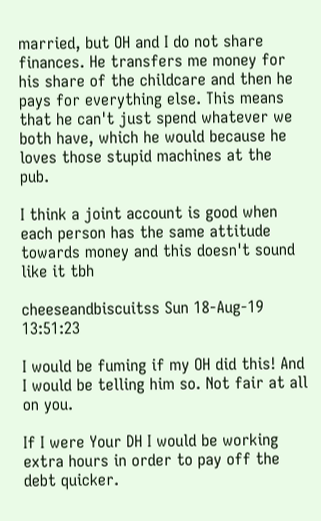married, but OH and I do not share finances. He transfers me money for his share of the childcare and then he pays for everything else. This means that he can't just spend whatever we both have, which he would because he loves those stupid machines at the pub.

I think a joint account is good when each person has the same attitude towards money and this doesn't sound like it tbh

cheeseandbiscuitss Sun 18-Aug-19 13:51:23

I would be fuming if my OH did this! And I would be telling him so. Not fair at all on you.

If I were Your DH I would be working extra hours in order to pay off the debt quicker.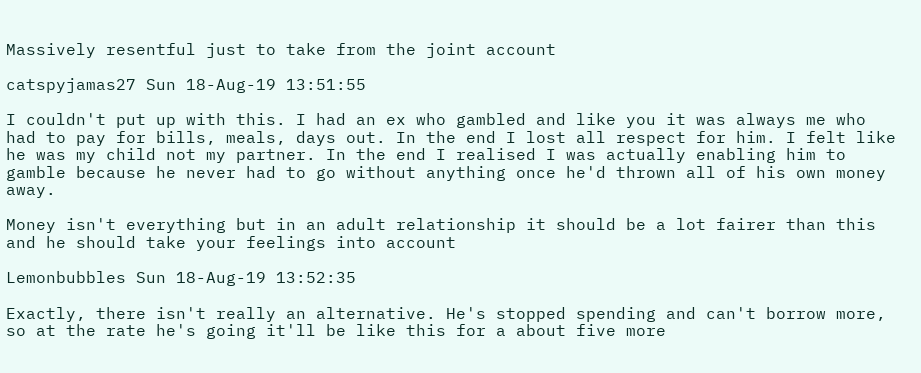Massively resentful just to take from the joint account

catspyjamas27 Sun 18-Aug-19 13:51:55

I couldn't put up with this. I had an ex who gambled and like you it was always me who had to pay for bills, meals, days out. In the end I lost all respect for him. I felt like he was my child not my partner. In the end I realised I was actually enabling him to gamble because he never had to go without anything once he'd thrown all of his own money away.

Money isn't everything but in an adult relationship it should be a lot fairer than this and he should take your feelings into account

Lemonbubbles Sun 18-Aug-19 13:52:35

Exactly, there isn't really an alternative. He's stopped spending and can't borrow more, so at the rate he's going it'll be like this for a about five more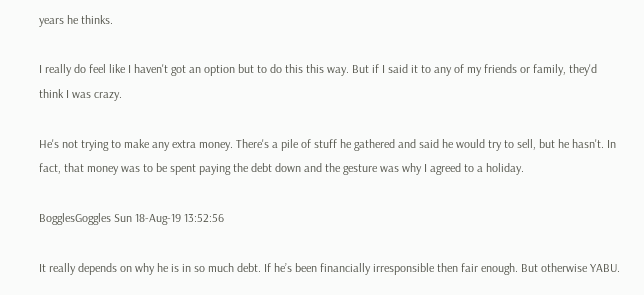years he thinks.

I really do feel like I haven't got an option but to do this this way. But if I said it to any of my friends or family, they'd think I was crazy.

He's not trying to make any extra money. There's a pile of stuff he gathered and said he would try to sell, but he hasn't. In fact, that money was to be spent paying the debt down and the gesture was why I agreed to a holiday.

BogglesGoggles Sun 18-Aug-19 13:52:56

It really depends on why he is in so much debt. If he’s been financially irresponsible then fair enough. But otherwise YABU.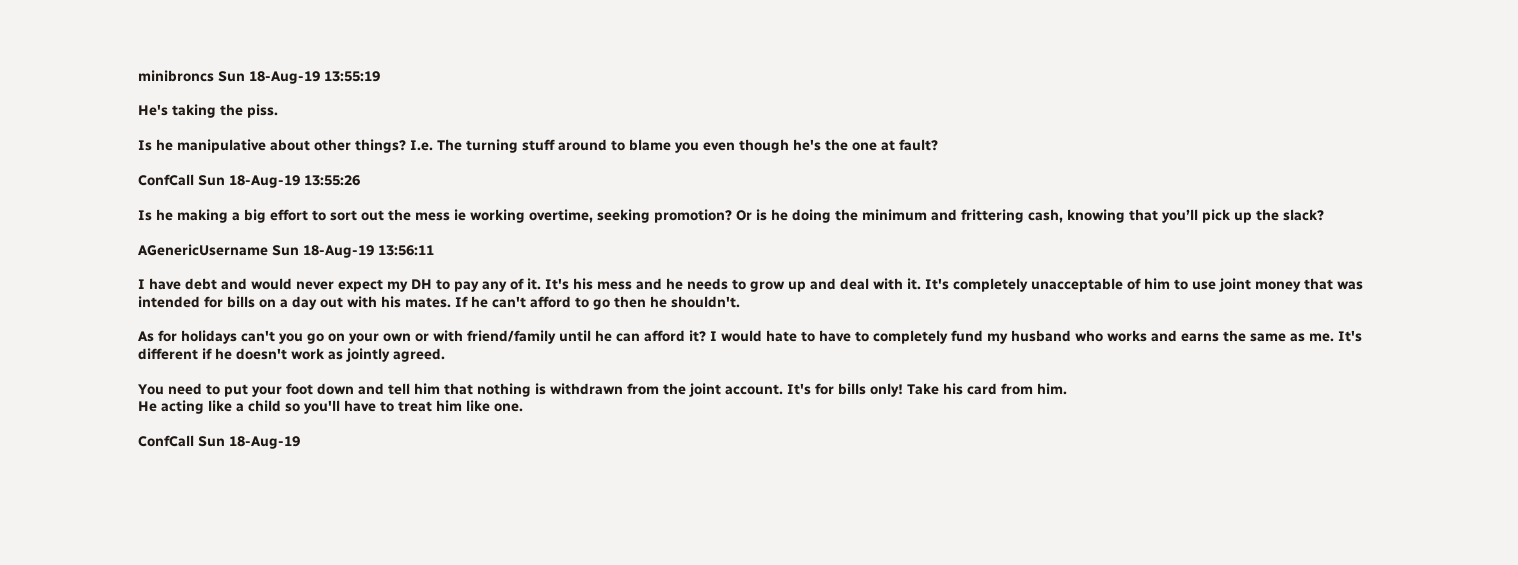minibroncs Sun 18-Aug-19 13:55:19

He's taking the piss.

Is he manipulative about other things? I.e. The turning stuff around to blame you even though he's the one at fault?

ConfCall Sun 18-Aug-19 13:55:26

Is he making a big effort to sort out the mess ie working overtime, seeking promotion? Or is he doing the minimum and frittering cash, knowing that you’ll pick up the slack?

AGenericUsername Sun 18-Aug-19 13:56:11

I have debt and would never expect my DH to pay any of it. It's his mess and he needs to grow up and deal with it. It's completely unacceptable of him to use joint money that was intended for bills on a day out with his mates. If he can't afford to go then he shouldn't.

As for holidays can't you go on your own or with friend/family until he can afford it? I would hate to have to completely fund my husband who works and earns the same as me. It's different if he doesn't work as jointly agreed.

You need to put your foot down and tell him that nothing is withdrawn from the joint account. It's for bills only! Take his card from him.
He acting like a child so you'll have to treat him like one.

ConfCall Sun 18-Aug-19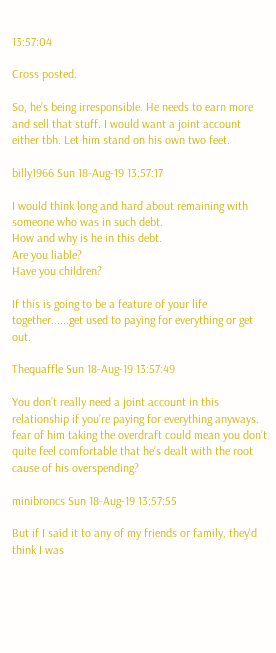13:57:04

Cross posted.

So, he’s being irresponsible. He needs to earn more and sell that stuff. I would want a joint account either tbh. Let him stand on his own two feet.

billy1966 Sun 18-Aug-19 13:57:17

I would think long and hard about remaining with someone who was in such debt.
How and why is he in this debt.
Are you liable?
Have you children?

If this is going to be a feature of your life together......get used to paying for everything or get out.

Thequaffle Sun 18-Aug-19 13:57:49

You don’t really need a joint account in this relationship if you’re paying for everything anyways. fear of him taking the overdraft could mean you don’t quite feel comfortable that he’s dealt with the root cause of his overspending?

minibroncs Sun 18-Aug-19 13:57:55

But if I said it to any of my friends or family, they'd think I was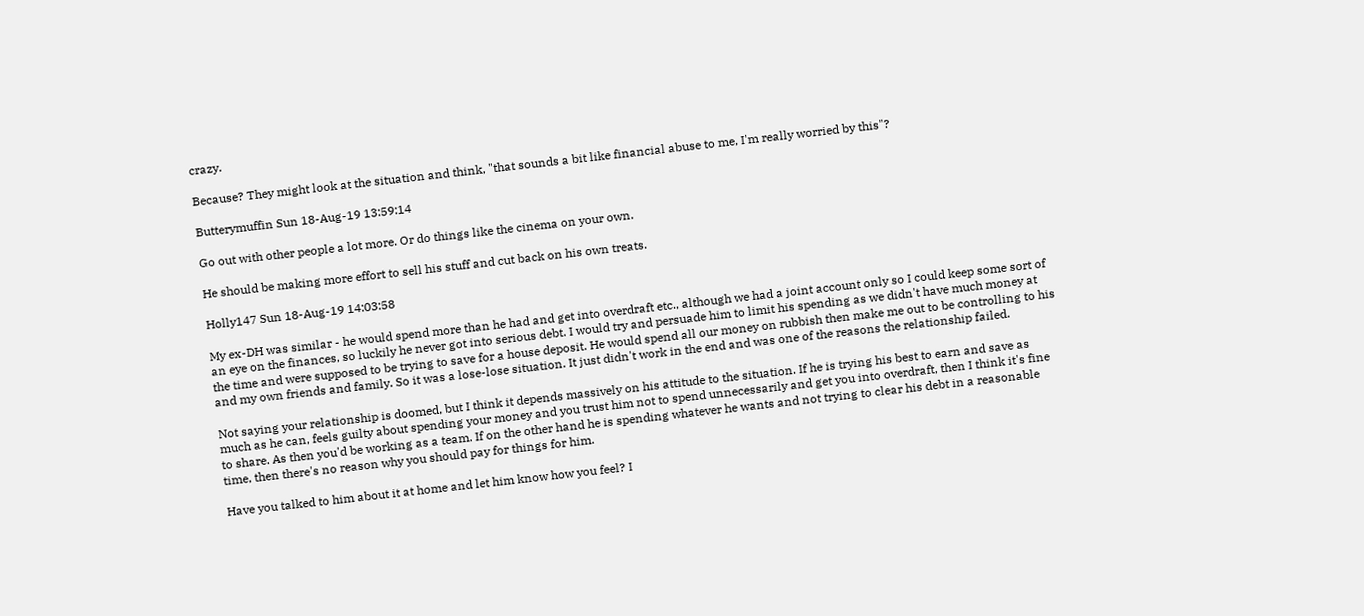crazy.

Because? They might look at the situation and think, "that sounds a bit like financial abuse to me, I'm really worried by this"?

Butterymuffin Sun 18-Aug-19 13:59:14

Go out with other people a lot more. Or do things like the cinema on your own.

He should be making more effort to sell his stuff and cut back on his own treats.

Holly147 Sun 18-Aug-19 14:03:58

My ex-DH was similar - he would spend more than he had and get into overdraft etc., although we had a joint account only so I could keep some sort of an eye on the finances, so luckily he never got into serious debt. I would try and persuade him to limit his spending as we didn't have much money at the time and were supposed to be trying to save for a house deposit. He would spend all our money on rubbish then make me out to be controlling to his and my own friends and family. So it was a lose-lose situation. It just didn't work in the end and was one of the reasons the relationship failed.

Not saying your relationship is doomed, but I think it depends massively on his attitude to the situation. If he is trying his best to earn and save as much as he can, feels guilty about spending your money and you trust him not to spend unnecessarily and get you into overdraft, then I think it's fine to share. As then you'd be working as a team. If on the other hand he is spending whatever he wants and not trying to clear his debt in a reasonable time, then there's no reason why you should pay for things for him.

Have you talked to him about it at home and let him know how you feel? I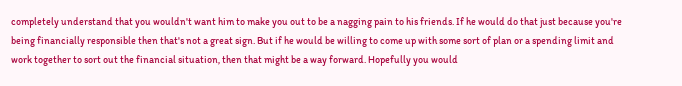completely understand that you wouldn't want him to make you out to be a nagging pain to his friends. If he would do that just because you're being financially responsible then that's not a great sign. But if he would be willing to come up with some sort of plan or a spending limit and work together to sort out the financial situation, then that might be a way forward. Hopefully you would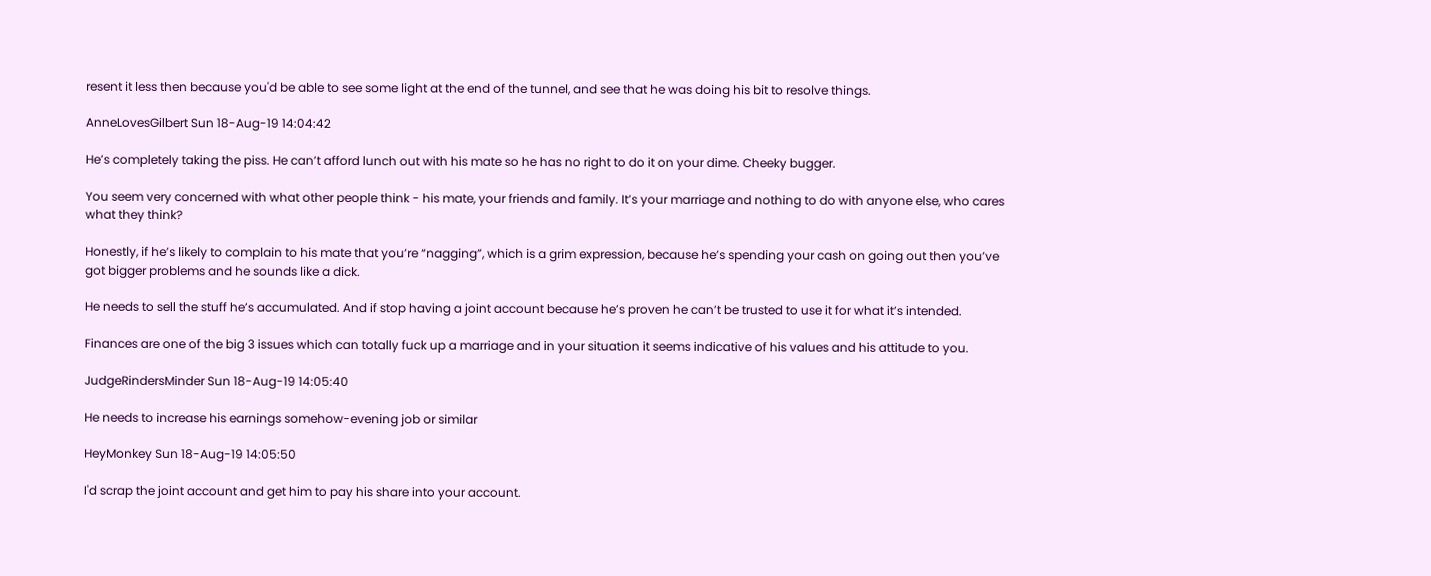resent it less then because you'd be able to see some light at the end of the tunnel, and see that he was doing his bit to resolve things.

AnneLovesGilbert Sun 18-Aug-19 14:04:42

He’s completely taking the piss. He can’t afford lunch out with his mate so he has no right to do it on your dime. Cheeky bugger.

You seem very concerned with what other people think - his mate, your friends and family. It’s your marriage and nothing to do with anyone else, who cares what they think?

Honestly, if he’s likely to complain to his mate that you’re “nagging”, which is a grim expression, because he’s spending your cash on going out then you’ve got bigger problems and he sounds like a dick.

He needs to sell the stuff he’s accumulated. And if stop having a joint account because he’s proven he can’t be trusted to use it for what it’s intended.

Finances are one of the big 3 issues which can totally fuck up a marriage and in your situation it seems indicative of his values and his attitude to you.

JudgeRindersMinder Sun 18-Aug-19 14:05:40

He needs to increase his earnings somehow-evening job or similar

HeyMonkey Sun 18-Aug-19 14:05:50

I'd scrap the joint account and get him to pay his share into your account.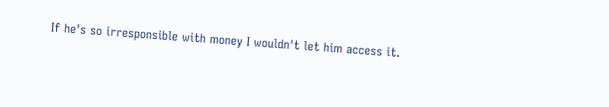If he's so irresponsible with money I wouldn't let him access it.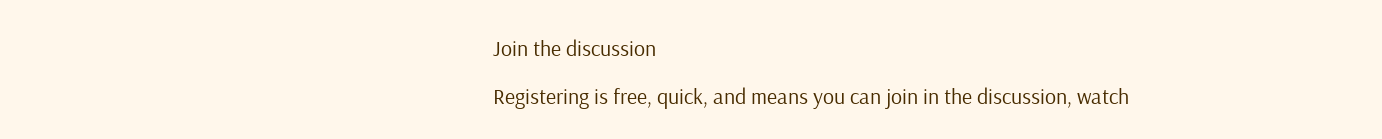Join the discussion

Registering is free, quick, and means you can join in the discussion, watch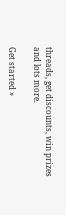threads, get discounts, win prizes and lots more.

Get started »